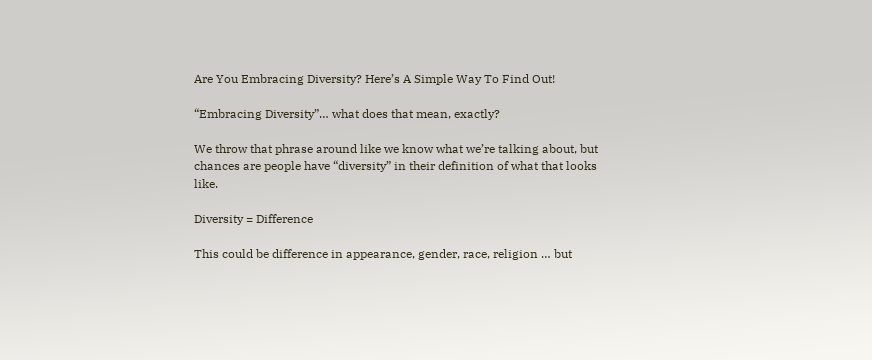Are You Embracing Diversity? Here’s A Simple Way To Find Out!

“Embracing Diversity”… what does that mean, exactly?

We throw that phrase around like we know what we’re talking about, but chances are people have “diversity” in their definition of what that looks like.

Diversity = Difference

This could be difference in appearance, gender, race, religion … but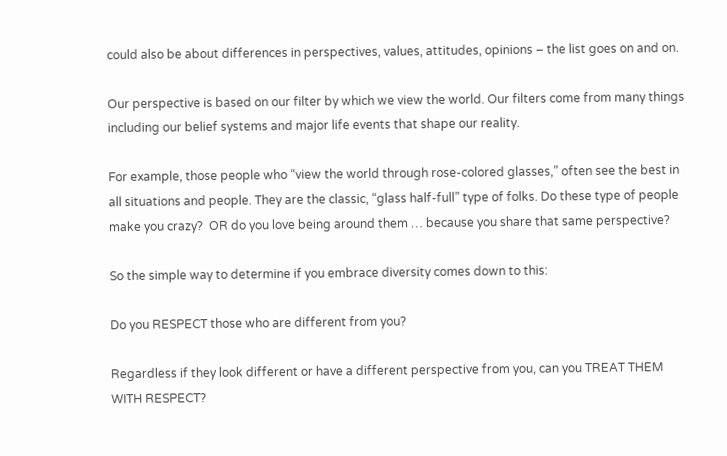could also be about differences in perspectives, values, attitudes, opinions – the list goes on and on.

Our perspective is based on our filter by which we view the world. Our filters come from many things including our belief systems and major life events that shape our reality.

For example, those people who “view the world through rose-colored glasses,” often see the best in all situations and people. They are the classic, “glass half-full” type of folks. Do these type of people make you crazy?  OR do you love being around them … because you share that same perspective?

So the simple way to determine if you embrace diversity comes down to this:

Do you RESPECT those who are different from you?

Regardless if they look different or have a different perspective from you, can you TREAT THEM WITH RESPECT?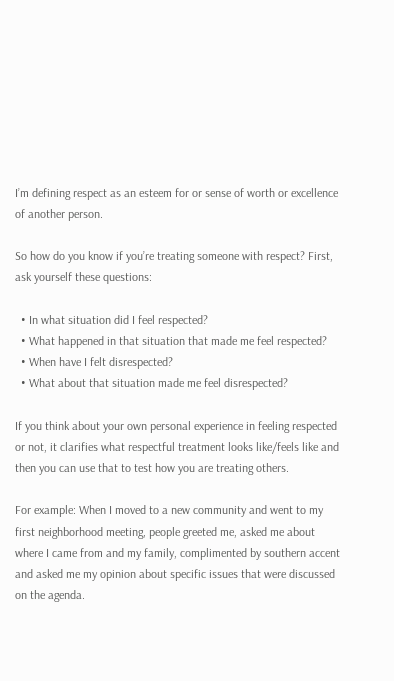I’m defining respect as an esteem for or sense of worth or excellence of another person.

So how do you know if you’re treating someone with respect? First, ask yourself these questions:

  • In what situation did I feel respected?
  • What happened in that situation that made me feel respected?
  • When have I felt disrespected?
  • What about that situation made me feel disrespected?

If you think about your own personal experience in feeling respected or not, it clarifies what respectful treatment looks like/feels like and then you can use that to test how you are treating others.

For example: When I moved to a new community and went to my first neighborhood meeting, people greeted me, asked me about where I came from and my family, complimented by southern accent and asked me my opinion about specific issues that were discussed on the agenda.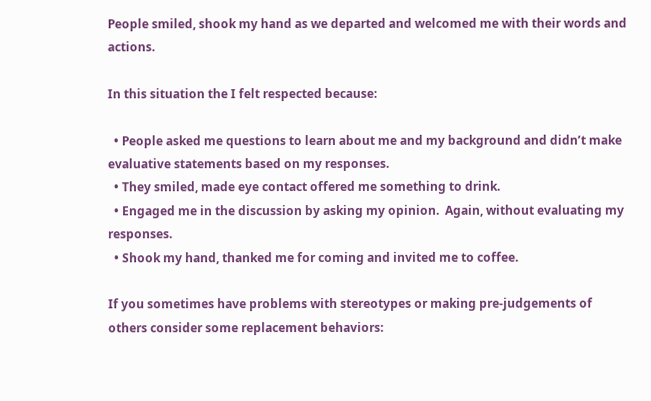People smiled, shook my hand as we departed and welcomed me with their words and actions.

In this situation the I felt respected because:

  • People asked me questions to learn about me and my background and didn’t make evaluative statements based on my responses.
  • They smiled, made eye contact offered me something to drink.
  • Engaged me in the discussion by asking my opinion.  Again, without evaluating my responses.
  • Shook my hand, thanked me for coming and invited me to coffee.

If you sometimes have problems with stereotypes or making pre-judgements of others consider some replacement behaviors: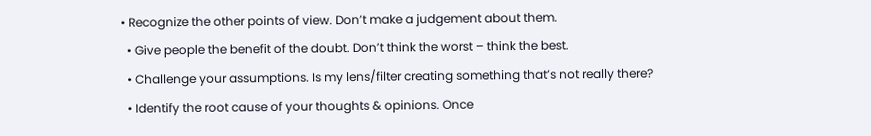• Recognize the other points of view. Don’t make a judgement about them.
  • Give people the benefit of the doubt. Don’t think the worst – think the best.
  • Challenge your assumptions. Is my lens/filter creating something that’s not really there?
  • Identify the root cause of your thoughts & opinions. Once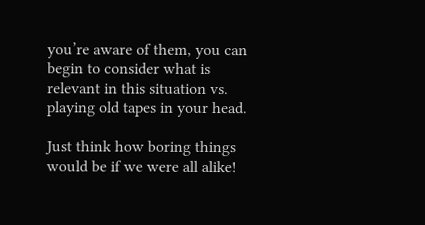you’re aware of them, you can begin to consider what is relevant in this situation vs. playing old tapes in your head.

Just think how boring things would be if we were all alike!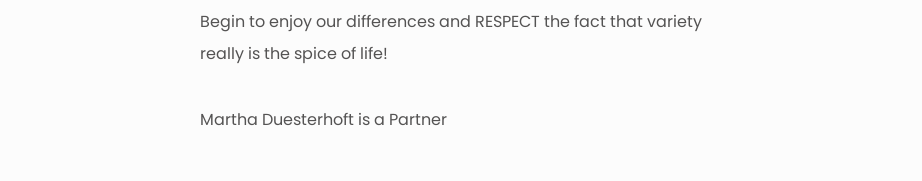Begin to enjoy our differences and RESPECT the fact that variety really is the spice of life!

Martha Duesterhoft is a Partner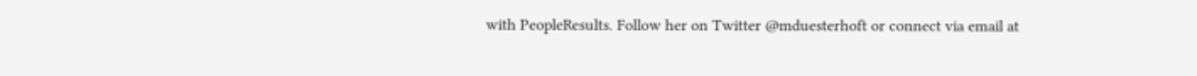with PeopleResults. Follow her on Twitter @mduesterhoft or connect via email at